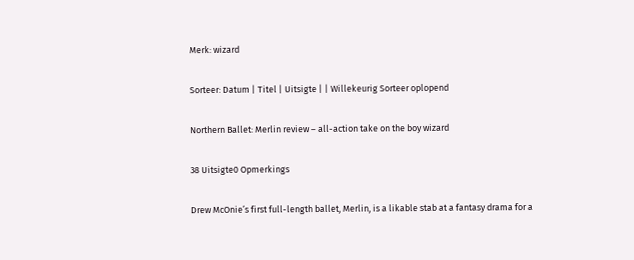Merk: wizard

Sorteer: Datum | Titel | Uitsigte | | Willekeurig Sorteer oplopend

Northern Ballet: Merlin review – all-action take on the boy wizard

38 Uitsigte0 Opmerkings

Drew McOnie’s first full-length ballet, Merlin, is a likable stab at a fantasy drama for a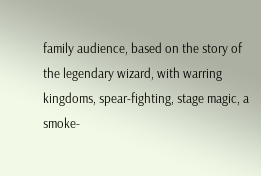family audience, based on the story of the legendary wizard, with warring kingdoms, spear-fighting, stage magic, a smoke-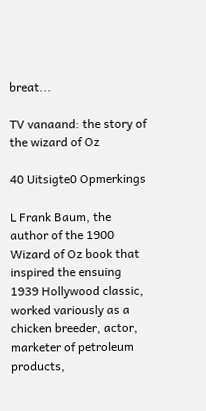breat...

TV vanaand: the story of the wizard of Oz

40 Uitsigte0 Opmerkings

L Frank Baum, the author of the 1900 Wizard of Oz book that inspired the ensuing 1939 Hollywood classic, worked variously as a chicken breeder, actor, marketer of petroleum products,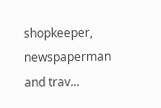shopkeeper, newspaperman and trav...